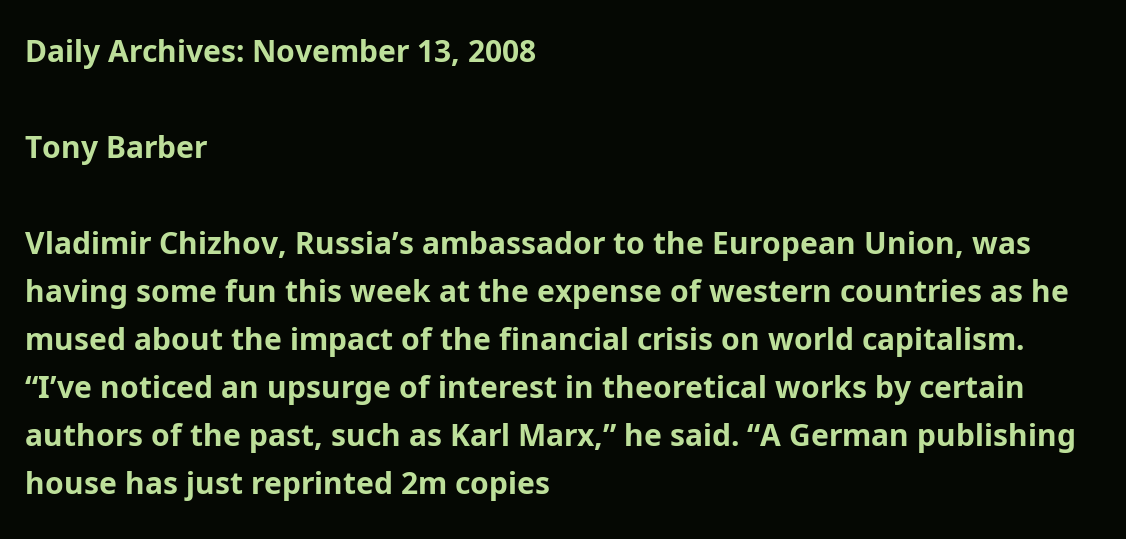Daily Archives: November 13, 2008

Tony Barber

Vladimir Chizhov, Russia’s ambassador to the European Union, was having some fun this week at the expense of western countries as he mused about the impact of the financial crisis on world capitalism. “I’ve noticed an upsurge of interest in theoretical works by certain authors of the past, such as Karl Marx,” he said. “A German publishing house has just reprinted 2m copies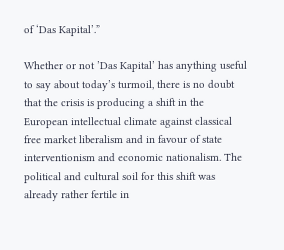of ‘Das Kapital’.”

Whether or not ’Das Kapital’ has anything useful to say about today’s turmoil, there is no doubt that the crisis is producing a shift in the European intellectual climate against classical free market liberalism and in favour of state interventionism and economic nationalism. The political and cultural soil for this shift was already rather fertile in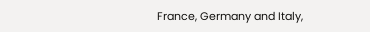France, Germany and Italy,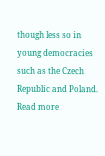though less so in young democracies such as the Czech Republic and Poland. Read more